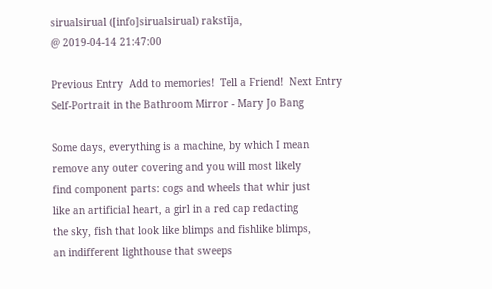sirualsirual ([info]sirualsirual) rakstīja,
@ 2019-04-14 21:47:00

Previous Entry  Add to memories!  Tell a Friend!  Next Entry
Self-Portrait in the Bathroom Mirror - Mary Jo Bang

Some days, everything is a machine, by which I mean
remove any outer covering and you will most likely
find component parts: cogs and wheels that whir just
like an artificial heart, a girl in a red cap redacting
the sky, fish that look like blimps and fishlike blimps,
an indifferent lighthouse that sweeps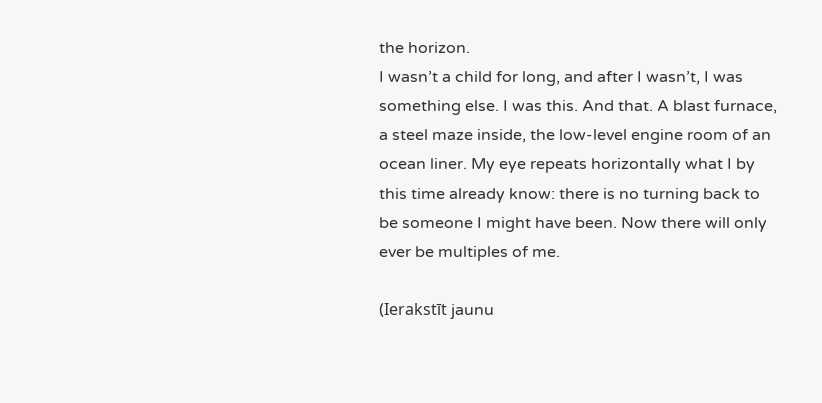the horizon.
I wasn’t a child for long, and after I wasn’t, I was
something else. I was this. And that. A blast furnace,
a steel maze inside, the low-level engine room of an
ocean liner. My eye repeats horizontally what I by
this time already know: there is no turning back to
be someone I might have been. Now there will only
ever be multiples of me.

(Ierakstīt jaunu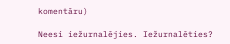komentāru)

Neesi iežurnalējies. Iežurnalēties?